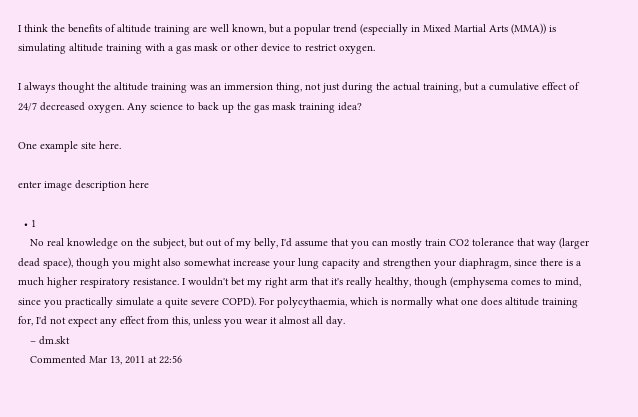I think the benefits of altitude training are well known, but a popular trend (especially in Mixed Martial Arts (MMA)) is simulating altitude training with a gas mask or other device to restrict oxygen.

I always thought the altitude training was an immersion thing, not just during the actual training, but a cumulative effect of 24/7 decreased oxygen. Any science to back up the gas mask training idea?

One example site here.

enter image description here

  • 1
    No real knowledge on the subject, but out of my belly, I'd assume that you can mostly train CO2 tolerance that way (larger dead space), though you might also somewhat increase your lung capacity and strengthen your diaphragm, since there is a much higher respiratory resistance. I wouldn't bet my right arm that it's really healthy, though (emphysema comes to mind, since you practically simulate a quite severe COPD). For polycythaemia, which is normally what one does altitude training for, I'd not expect any effect from this, unless you wear it almost all day.
    – dm.skt
    Commented Mar 13, 2011 at 22:56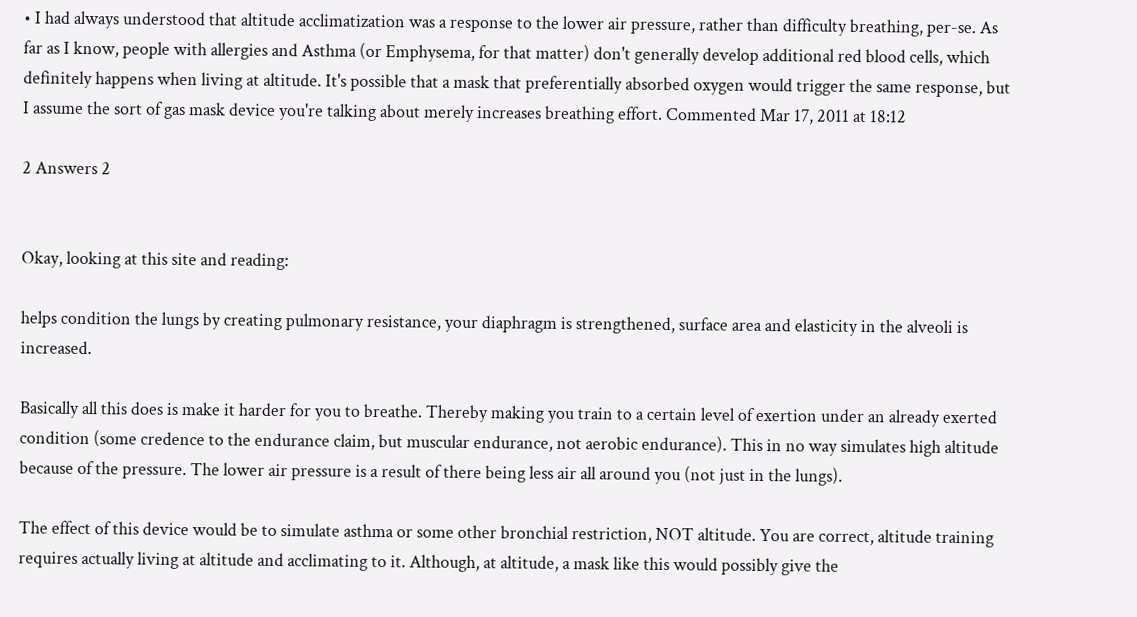• I had always understood that altitude acclimatization was a response to the lower air pressure, rather than difficulty breathing, per-se. As far as I know, people with allergies and Asthma (or Emphysema, for that matter) don't generally develop additional red blood cells, which definitely happens when living at altitude. It's possible that a mask that preferentially absorbed oxygen would trigger the same response, but I assume the sort of gas mask device you're talking about merely increases breathing effort. Commented Mar 17, 2011 at 18:12

2 Answers 2


Okay, looking at this site and reading:

helps condition the lungs by creating pulmonary resistance, your diaphragm is strengthened, surface area and elasticity in the alveoli is increased.

Basically all this does is make it harder for you to breathe. Thereby making you train to a certain level of exertion under an already exerted condition (some credence to the endurance claim, but muscular endurance, not aerobic endurance). This in no way simulates high altitude because of the pressure. The lower air pressure is a result of there being less air all around you (not just in the lungs).

The effect of this device would be to simulate asthma or some other bronchial restriction, NOT altitude. You are correct, altitude training requires actually living at altitude and acclimating to it. Although, at altitude, a mask like this would possibly give the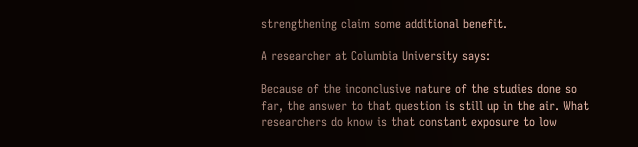strengthening claim some additional benefit.

A researcher at Columbia University says:

Because of the inconclusive nature of the studies done so far, the answer to that question is still up in the air. What researchers do know is that constant exposure to low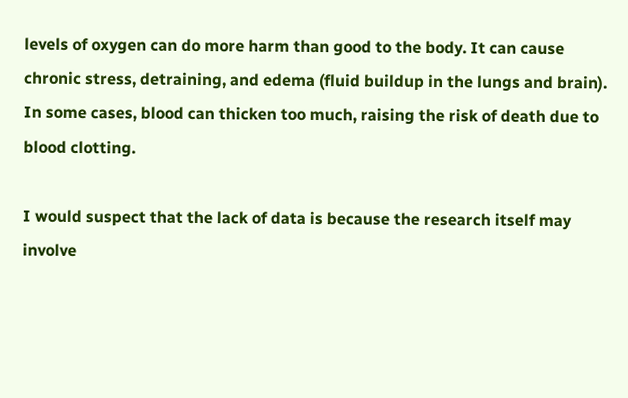levels of oxygen can do more harm than good to the body. It can cause chronic stress, detraining, and edema (fluid buildup in the lungs and brain). In some cases, blood can thicken too much, raising the risk of death due to blood clotting.

I would suspect that the lack of data is because the research itself may involve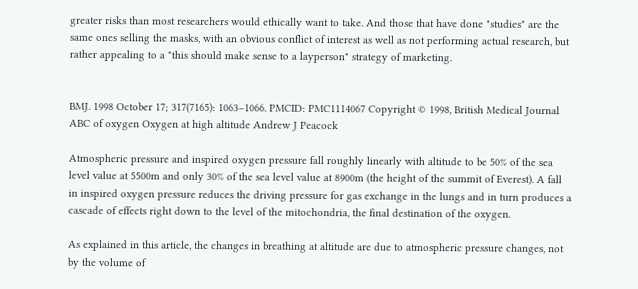greater risks than most researchers would ethically want to take. And those that have done "studies" are the same ones selling the masks, with an obvious conflict of interest as well as not performing actual research, but rather appealing to a "this should make sense to a layperson" strategy of marketing.


BMJ. 1998 October 17; 317(7165): 1063–1066. PMCID: PMC1114067 Copyright © 1998, British Medical Journal ABC of oxygen Oxygen at high altitude Andrew J Peacock

Atmospheric pressure and inspired oxygen pressure fall roughly linearly with altitude to be 50% of the sea level value at 5500m and only 30% of the sea level value at 8900m (the height of the summit of Everest). A fall in inspired oxygen pressure reduces the driving pressure for gas exchange in the lungs and in turn produces a cascade of effects right down to the level of the mitochondria, the final destination of the oxygen.

As explained in this article, the changes in breathing at altitude are due to atmospheric pressure changes, not by the volume of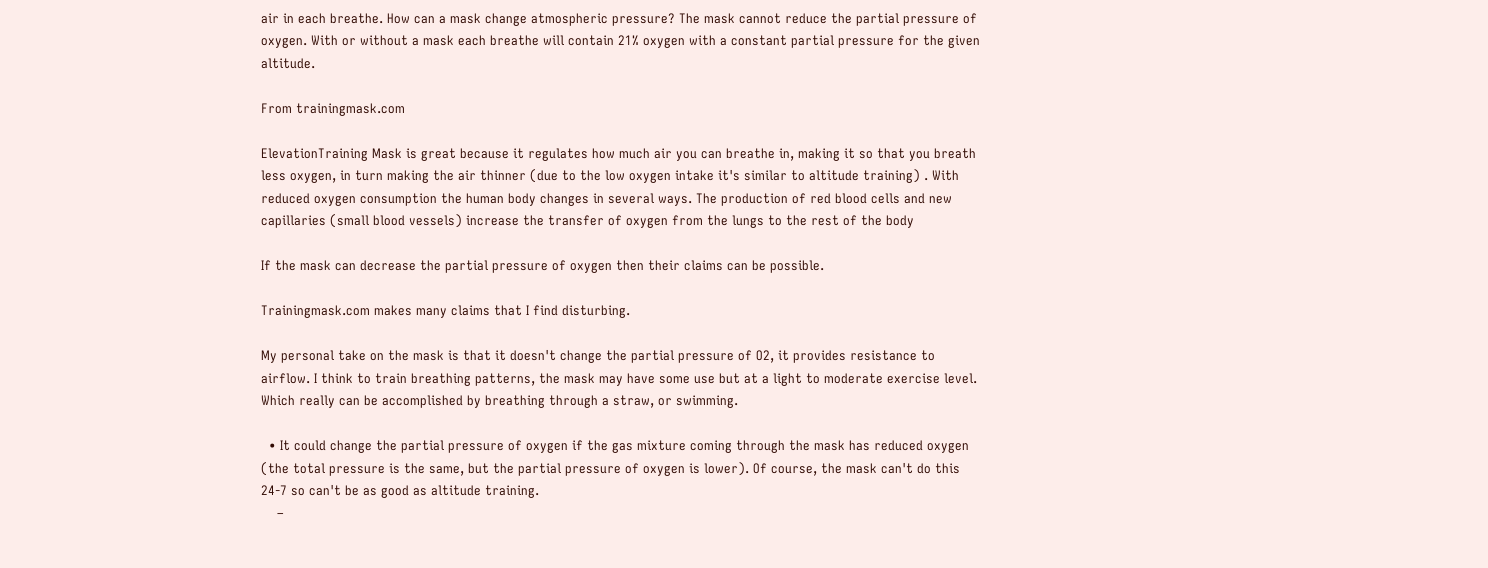air in each breathe. How can a mask change atmospheric pressure? The mask cannot reduce the partial pressure of oxygen. With or without a mask each breathe will contain 21% oxygen with a constant partial pressure for the given altitude.

From trainingmask.com

ElevationTraining Mask is great because it regulates how much air you can breathe in, making it so that you breath less oxygen, in turn making the air thinner (due to the low oxygen intake it's similar to altitude training) . With reduced oxygen consumption the human body changes in several ways. The production of red blood cells and new capillaries (small blood vessels) increase the transfer of oxygen from the lungs to the rest of the body

If the mask can decrease the partial pressure of oxygen then their claims can be possible.

Trainingmask.com makes many claims that I find disturbing.

My personal take on the mask is that it doesn't change the partial pressure of O2, it provides resistance to airflow. I think to train breathing patterns, the mask may have some use but at a light to moderate exercise level. Which really can be accomplished by breathing through a straw, or swimming.

  • It could change the partial pressure of oxygen if the gas mixture coming through the mask has reduced oxygen (the total pressure is the same, but the partial pressure of oxygen is lower). Of course, the mask can't do this 24-7 so can't be as good as altitude training.
    –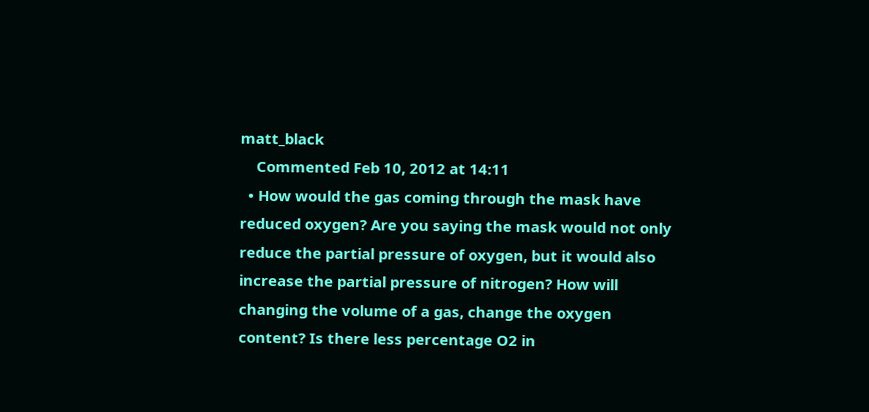matt_black
    Commented Feb 10, 2012 at 14:11
  • How would the gas coming through the mask have reduced oxygen? Are you saying the mask would not only reduce the partial pressure of oxygen, but it would also increase the partial pressure of nitrogen? How will changing the volume of a gas, change the oxygen content? Is there less percentage O2 in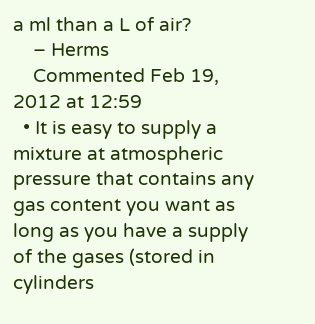a ml than a L of air?
    – Herms
    Commented Feb 19, 2012 at 12:59
  • It is easy to supply a mixture at atmospheric pressure that contains any gas content you want as long as you have a supply of the gases (stored in cylinders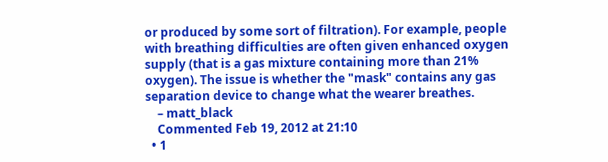or produced by some sort of filtration). For example, people with breathing difficulties are often given enhanced oxygen supply (that is a gas mixture containing more than 21% oxygen). The issue is whether the "mask" contains any gas separation device to change what the wearer breathes.
    – matt_black
    Commented Feb 19, 2012 at 21:10
  • 1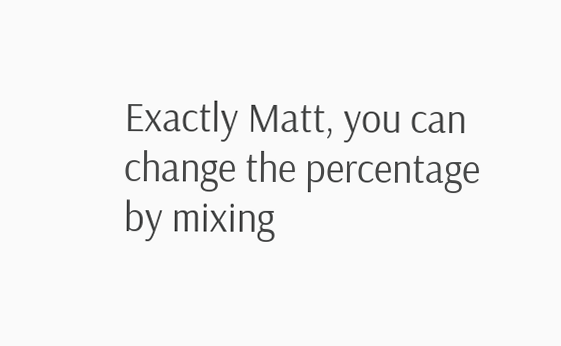Exactly Matt, you can change the percentage by mixing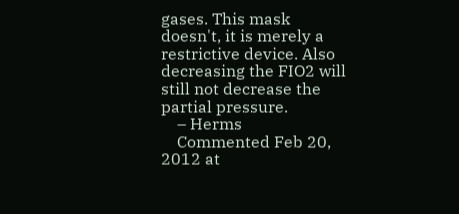gases. This mask doesn't, it is merely a restrictive device. Also decreasing the FIO2 will still not decrease the partial pressure.
    – Herms
    Commented Feb 20, 2012 at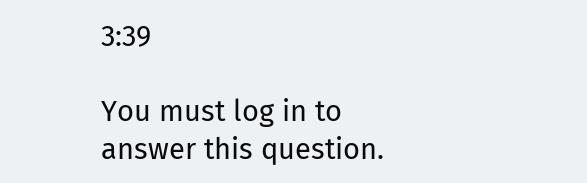3:39

You must log in to answer this question.